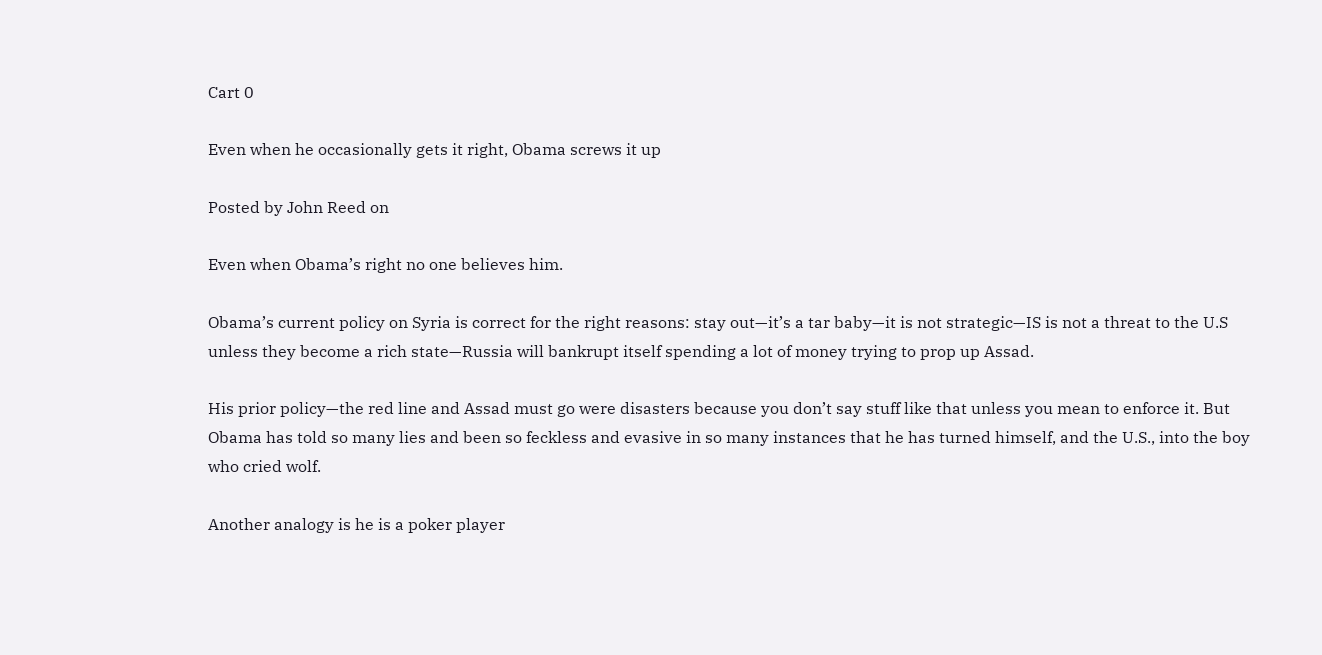Cart 0

Even when he occasionally gets it right, Obama screws it up

Posted by John Reed on

Even when Obama’s right no one believes him.

Obama’s current policy on Syria is correct for the right reasons: stay out—it’s a tar baby—it is not strategic—IS is not a threat to the U.S unless they become a rich state—Russia will bankrupt itself spending a lot of money trying to prop up Assad.

His prior policy—the red line and Assad must go were disasters because you don’t say stuff like that unless you mean to enforce it. But Obama has told so many lies and been so feckless and evasive in so many instances that he has turned himself, and the U.S., into the boy who cried wolf.

Another analogy is he is a poker player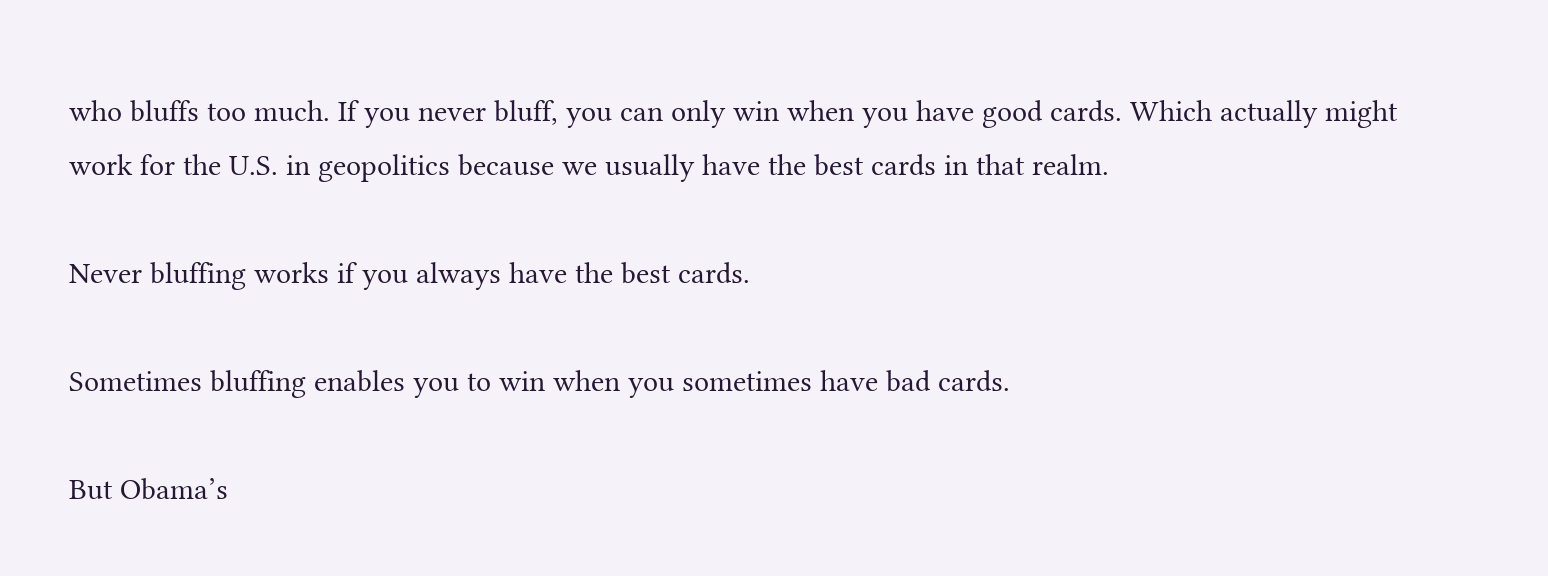who bluffs too much. If you never bluff, you can only win when you have good cards. Which actually might work for the U.S. in geopolitics because we usually have the best cards in that realm.

Never bluffing works if you always have the best cards.

Sometimes bluffing enables you to win when you sometimes have bad cards.

But Obama’s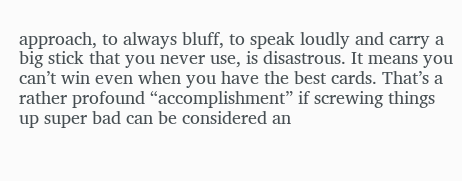approach, to always bluff, to speak loudly and carry a big stick that you never use, is disastrous. It means you can’t win even when you have the best cards. That’s a rather profound “accomplishment” if screwing things up super bad can be considered an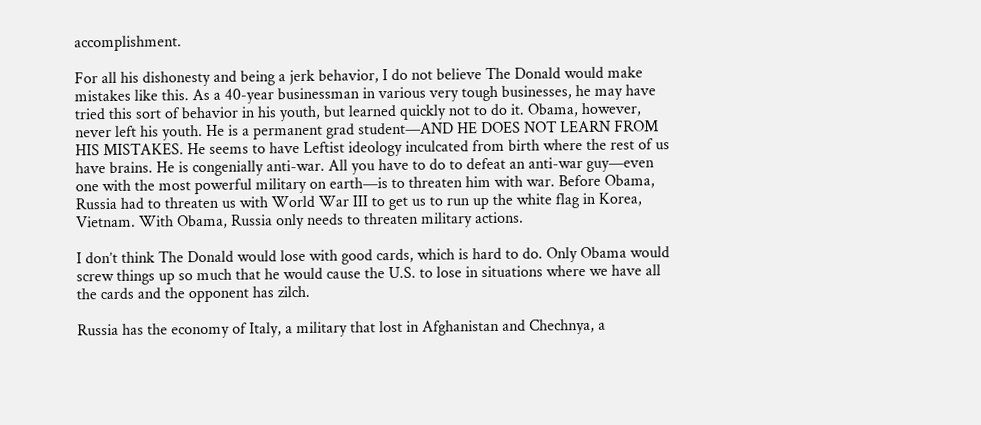accomplishment.

For all his dishonesty and being a jerk behavior, I do not believe The Donald would make mistakes like this. As a 40-year businessman in various very tough businesses, he may have tried this sort of behavior in his youth, but learned quickly not to do it. Obama, however, never left his youth. He is a permanent grad student—AND HE DOES NOT LEARN FROM HIS MISTAKES. He seems to have Leftist ideology inculcated from birth where the rest of us have brains. He is congenially anti-war. All you have to do to defeat an anti-war guy—even one with the most powerful military on earth—is to threaten him with war. Before Obama, Russia had to threaten us with World War III to get us to run up the white flag in Korea, Vietnam. With Obama, Russia only needs to threaten military actions.

I don’t think The Donald would lose with good cards, which is hard to do. Only Obama would screw things up so much that he would cause the U.S. to lose in situations where we have all the cards and the opponent has zilch.

Russia has the economy of Italy, a military that lost in Afghanistan and Chechnya, a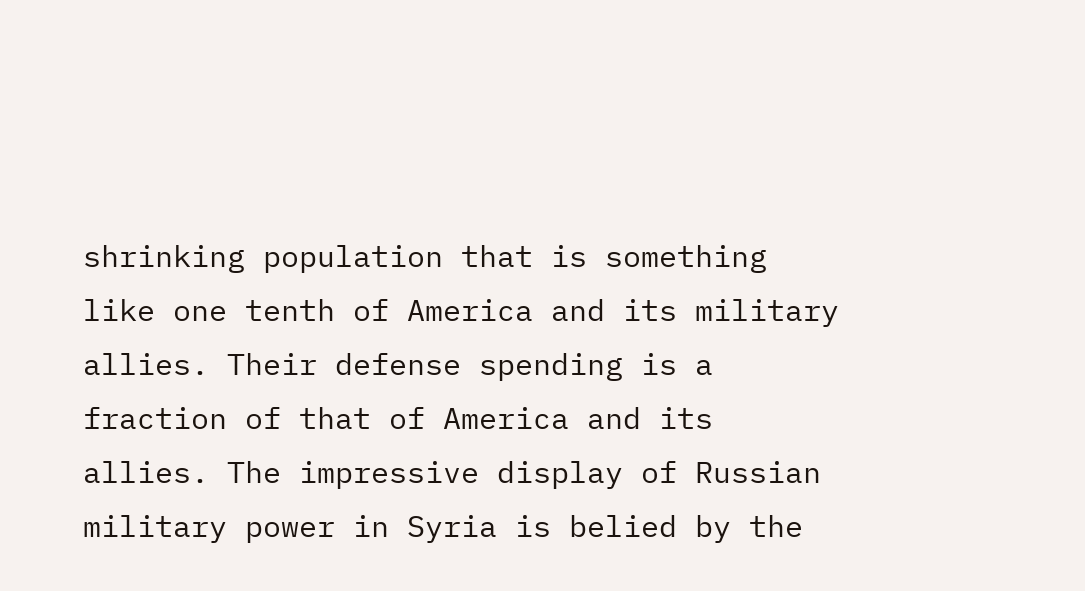shrinking population that is something like one tenth of America and its military allies. Their defense spending is a fraction of that of America and its allies. The impressive display of Russian military power in Syria is belied by the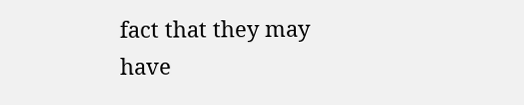fact that they may have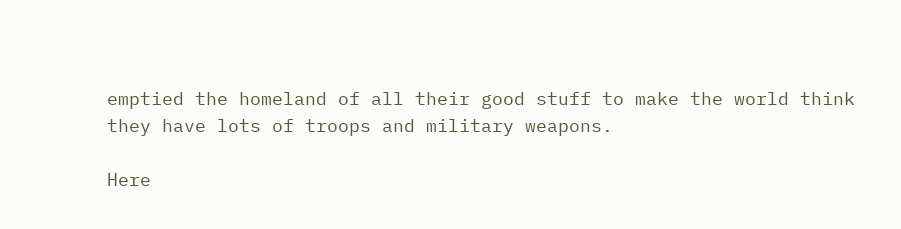emptied the homeland of all their good stuff to make the world think they have lots of troops and military weapons.

Here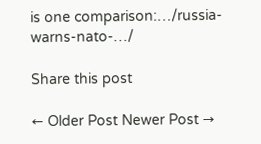is one comparison:…/russia-warns-nato-…/

Share this post

← Older Post Newer Post →